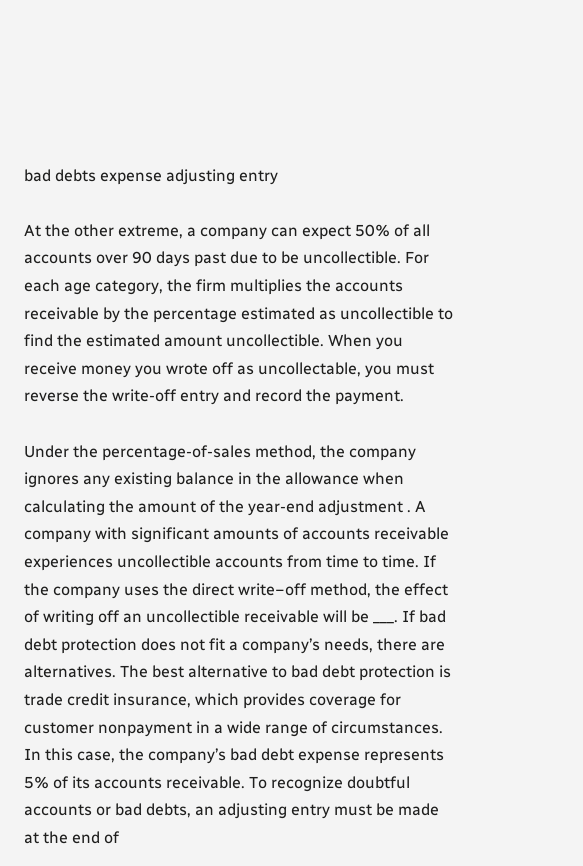bad debts expense adjusting entry

At the other extreme, a company can expect 50% of all accounts over 90 days past due to be uncollectible. For each age category, the firm multiplies the accounts receivable by the percentage estimated as uncollectible to find the estimated amount uncollectible. When you receive money you wrote off as uncollectable, you must reverse the write-off entry and record the payment.

Under the percentage-of-sales method, the company ignores any existing balance in the allowance when calculating the amount of the year-end adjustment . A company with significant amounts of accounts receivable experiences uncollectible accounts from time to time. If the company uses the direct write−off method, the effect of writing off an uncollectible receivable will be ___. If bad debt protection does not fit a company’s needs, there are alternatives. The best alternative to bad debt protection is trade credit insurance, which provides coverage for customer nonpayment in a wide range of circumstances. In this case, the company’s bad debt expense represents 5% of its accounts receivable. To recognize doubtful accounts or bad debts, an adjusting entry must be made at the end of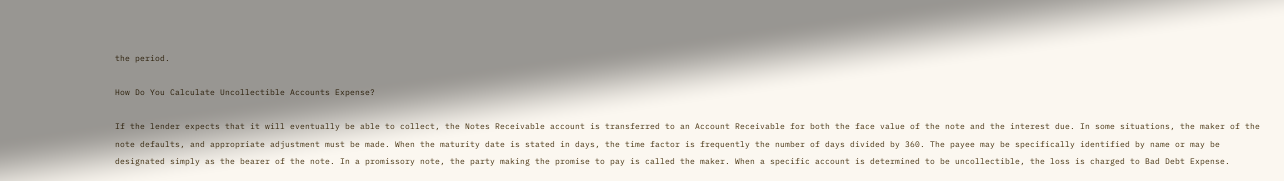the period.

How Do You Calculate Uncollectible Accounts Expense?

If the lender expects that it will eventually be able to collect, the Notes Receivable account is transferred to an Account Receivable for both the face value of the note and the interest due. In some situations, the maker of the note defaults, and appropriate adjustment must be made. When the maturity date is stated in days, the time factor is frequently the number of days divided by 360. The payee may be specifically identified by name or may be designated simply as the bearer of the note. In a promissory note, the party making the promise to pay is called the maker. When a specific account is determined to be uncollectible, the loss is charged to Bad Debt Expense.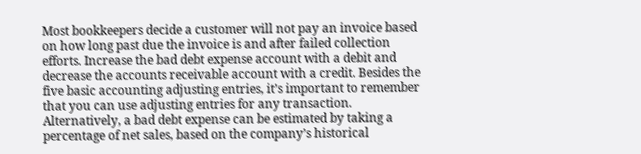Most bookkeepers decide a customer will not pay an invoice based on how long past due the invoice is and after failed collection efforts. Increase the bad debt expense account with a debit and decrease the accounts receivable account with a credit. Besides the five basic accounting adjusting entries, it’s important to remember that you can use adjusting entries for any transaction. Alternatively, a bad debt expense can be estimated by taking a percentage of net sales, based on the company’s historical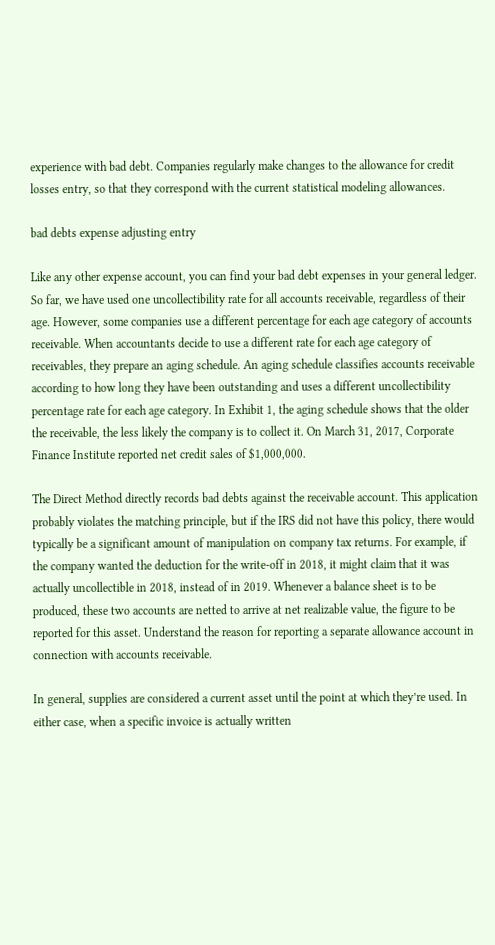experience with bad debt. Companies regularly make changes to the allowance for credit losses entry, so that they correspond with the current statistical modeling allowances.

bad debts expense adjusting entry

Like any other expense account, you can find your bad debt expenses in your general ledger. So far, we have used one uncollectibility rate for all accounts receivable, regardless of their age. However, some companies use a different percentage for each age category of accounts receivable. When accountants decide to use a different rate for each age category of receivables, they prepare an aging schedule. An aging schedule classifies accounts receivable according to how long they have been outstanding and uses a different uncollectibility percentage rate for each age category. In Exhibit 1, the aging schedule shows that the older the receivable, the less likely the company is to collect it. On March 31, 2017, Corporate Finance Institute reported net credit sales of $1,000,000.

The Direct Method directly records bad debts against the receivable account. This application probably violates the matching principle, but if the IRS did not have this policy, there would typically be a significant amount of manipulation on company tax returns. For example, if the company wanted the deduction for the write-off in 2018, it might claim that it was actually uncollectible in 2018, instead of in 2019. Whenever a balance sheet is to be produced, these two accounts are netted to arrive at net realizable value, the figure to be reported for this asset. Understand the reason for reporting a separate allowance account in connection with accounts receivable.

In general, supplies are considered a current asset until the point at which they’re used. In either case, when a specific invoice is actually written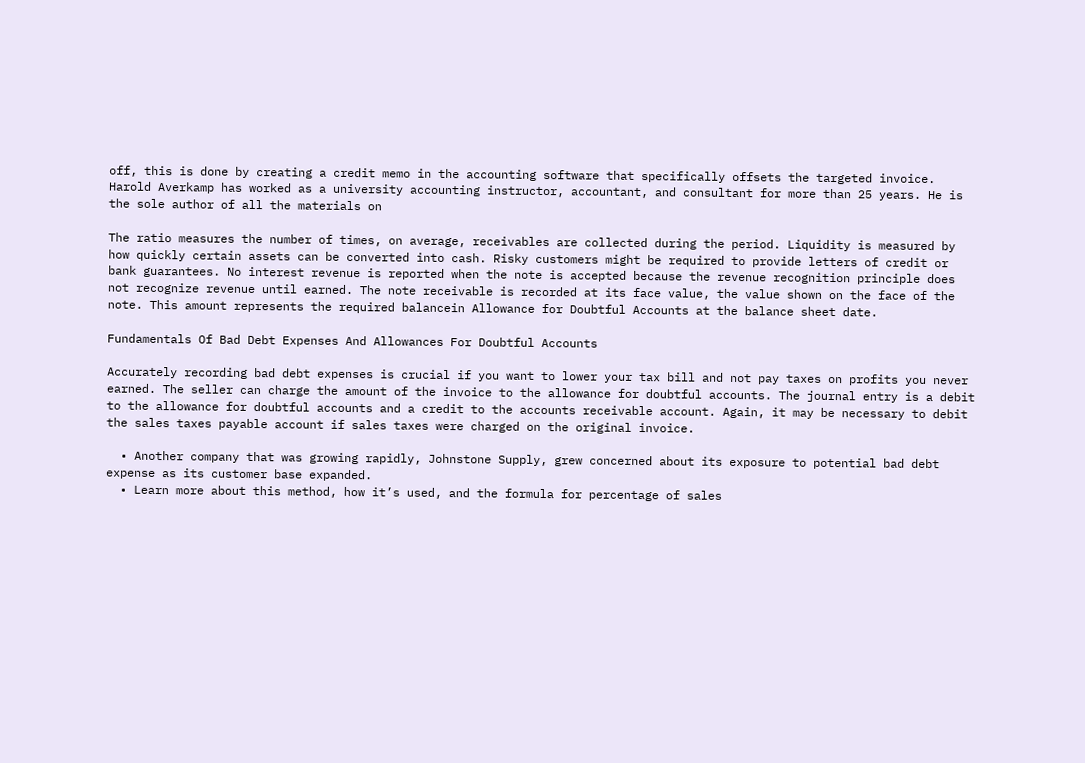off, this is done by creating a credit memo in the accounting software that specifically offsets the targeted invoice. Harold Averkamp has worked as a university accounting instructor, accountant, and consultant for more than 25 years. He is the sole author of all the materials on

The ratio measures the number of times, on average, receivables are collected during the period. Liquidity is measured by how quickly certain assets can be converted into cash. Risky customers might be required to provide letters of credit or bank guarantees. No interest revenue is reported when the note is accepted because the revenue recognition principle does not recognize revenue until earned. The note receivable is recorded at its face value, the value shown on the face of the note. This amount represents the required balancein Allowance for Doubtful Accounts at the balance sheet date.

Fundamentals Of Bad Debt Expenses And Allowances For Doubtful Accounts

Accurately recording bad debt expenses is crucial if you want to lower your tax bill and not pay taxes on profits you never earned. The seller can charge the amount of the invoice to the allowance for doubtful accounts. The journal entry is a debit to the allowance for doubtful accounts and a credit to the accounts receivable account. Again, it may be necessary to debit the sales taxes payable account if sales taxes were charged on the original invoice.

  • Another company that was growing rapidly, Johnstone Supply, grew concerned about its exposure to potential bad debt expense as its customer base expanded.
  • Learn more about this method, how it’s used, and the formula for percentage of sales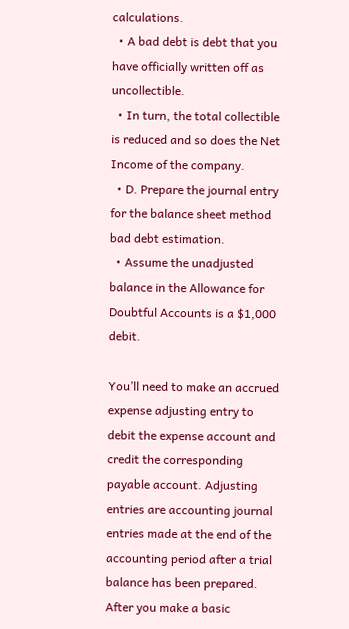calculations.
  • A bad debt is debt that you have officially written off as uncollectible.
  • In turn, the total collectible is reduced and so does the Net Income of the company.
  • D. Prepare the journal entry for the balance sheet method bad debt estimation.
  • Assume the unadjusted balance in the Allowance for Doubtful Accounts is a $1,000 debit.

You’ll need to make an accrued expense adjusting entry to debit the expense account and credit the corresponding payable account. Adjusting entries are accounting journal entries made at the end of the accounting period after a trial balance has been prepared. After you make a basic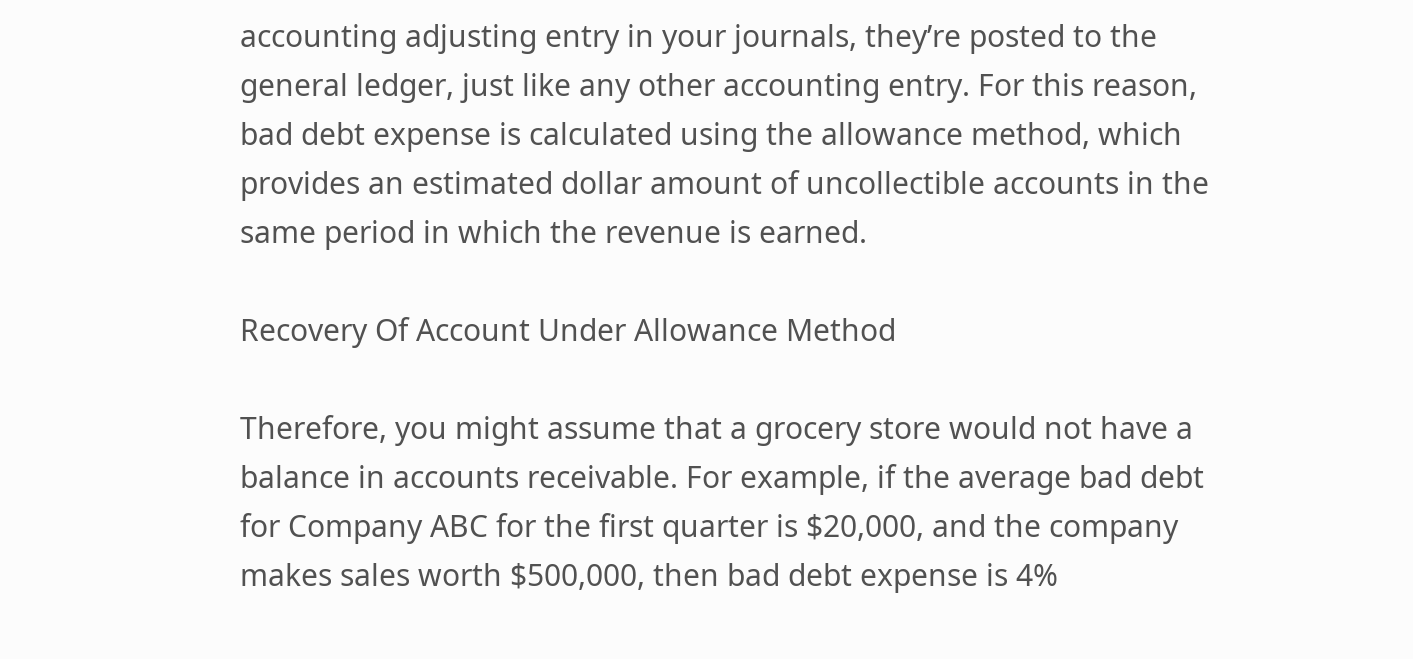accounting adjusting entry in your journals, they’re posted to the general ledger, just like any other accounting entry. For this reason, bad debt expense is calculated using the allowance method, which provides an estimated dollar amount of uncollectible accounts in the same period in which the revenue is earned.

Recovery Of Account Under Allowance Method

Therefore, you might assume that a grocery store would not have a balance in accounts receivable. For example, if the average bad debt for Company ABC for the first quarter is $20,000, and the company makes sales worth $500,000, then bad debt expense is 4%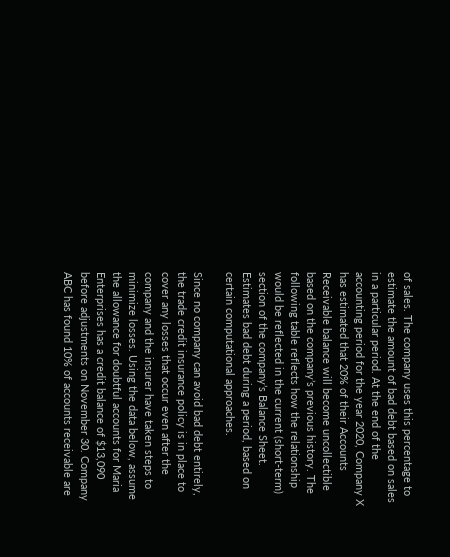of sales. The company uses this percentage to estimate the amount of bad debt based on sales in a particular period. At the end of the accounting period for the year 2020, Company X has estimated that 20% of their Accounts Receivable balance will become uncollectible based on the company’s previous history. The following table reflects how the relationship would be reflected in the current (short-term) section of the company’s Balance Sheet. Estimates bad debt during a period, based on certain computational approaches.

Since no company can avoid bad debt entirely, the trade credit insurance policy is in place to cover any losses that occur even after the company and the insurer have taken steps to minimize losses. Using the data below, assume the allowance for doubtful accounts for Maria Enterprises has a credit balance of $13,090 before adjustments on November 30. Company ABC has found 10% of accounts receivable are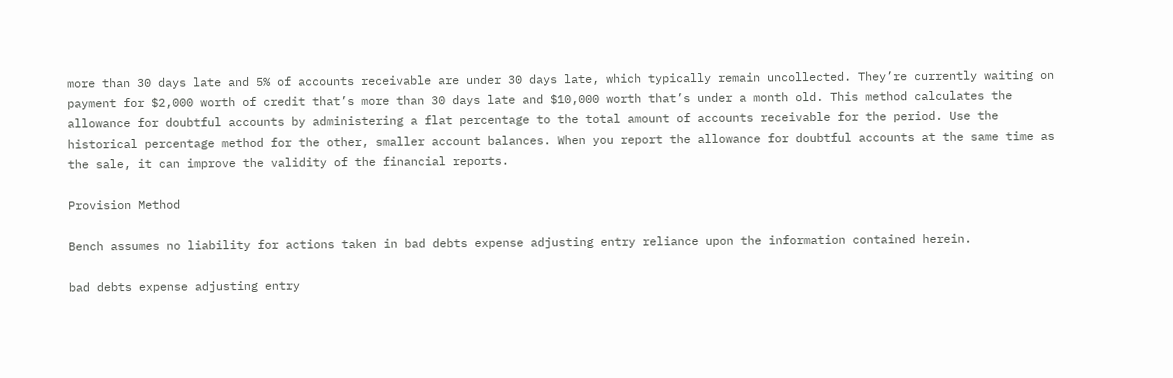more than 30 days late and 5% of accounts receivable are under 30 days late, which typically remain uncollected. They’re currently waiting on payment for $2,000 worth of credit that’s more than 30 days late and $10,000 worth that’s under a month old. This method calculates the allowance for doubtful accounts by administering a flat percentage to the total amount of accounts receivable for the period. Use the historical percentage method for the other, smaller account balances. When you report the allowance for doubtful accounts at the same time as the sale, it can improve the validity of the financial reports.

Provision Method

Bench assumes no liability for actions taken in bad debts expense adjusting entry reliance upon the information contained herein.

bad debts expense adjusting entry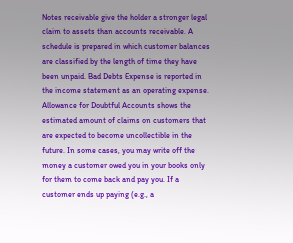Notes receivable give the holder a stronger legal claim to assets than accounts receivable. A schedule is prepared in which customer balances are classified by the length of time they have been unpaid. Bad Debts Expense is reported in the income statement as an operating expense. Allowance for Doubtful Accounts shows the estimated amount of claims on customers that are expected to become uncollectible in the future. In some cases, you may write off the money a customer owed you in your books only for them to come back and pay you. If a customer ends up paying (e.g., a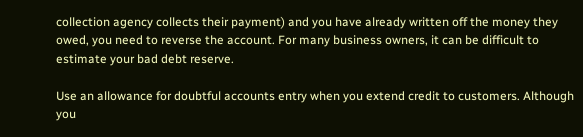collection agency collects their payment) and you have already written off the money they owed, you need to reverse the account. For many business owners, it can be difficult to estimate your bad debt reserve.

Use an allowance for doubtful accounts entry when you extend credit to customers. Although you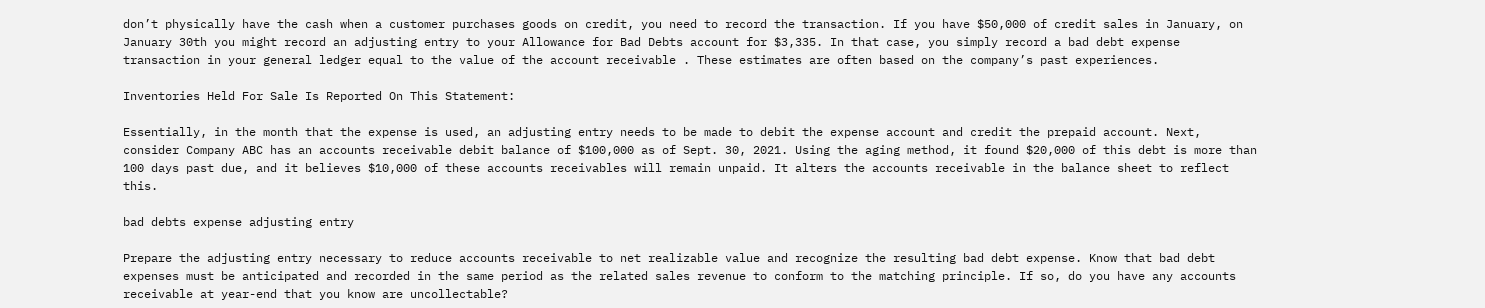don’t physically have the cash when a customer purchases goods on credit, you need to record the transaction. If you have $50,000 of credit sales in January, on January 30th you might record an adjusting entry to your Allowance for Bad Debts account for $3,335. In that case, you simply record a bad debt expense transaction in your general ledger equal to the value of the account receivable . These estimates are often based on the company’s past experiences.

Inventories Held For Sale Is Reported On This Statement:

Essentially, in the month that the expense is used, an adjusting entry needs to be made to debit the expense account and credit the prepaid account. Next, consider Company ABC has an accounts receivable debit balance of $100,000 as of Sept. 30, 2021. Using the aging method, it found $20,000 of this debt is more than 100 days past due, and it believes $10,000 of these accounts receivables will remain unpaid. It alters the accounts receivable in the balance sheet to reflect this.

bad debts expense adjusting entry

Prepare the adjusting entry necessary to reduce accounts receivable to net realizable value and recognize the resulting bad debt expense. Know that bad debt expenses must be anticipated and recorded in the same period as the related sales revenue to conform to the matching principle. If so, do you have any accounts receivable at year-end that you know are uncollectable?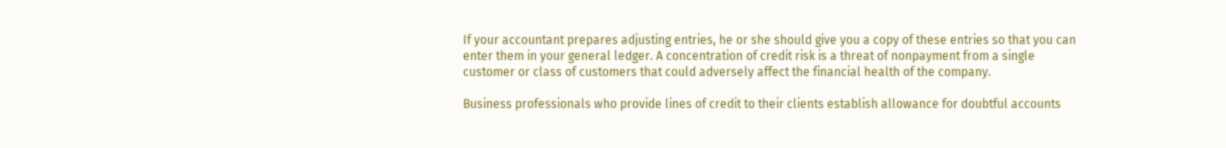If your accountant prepares adjusting entries, he or she should give you a copy of these entries so that you can enter them in your general ledger. A concentration of credit risk is a threat of nonpayment from a single customer or class of customers that could adversely affect the financial health of the company.

Business professionals who provide lines of credit to their clients establish allowance for doubtful accounts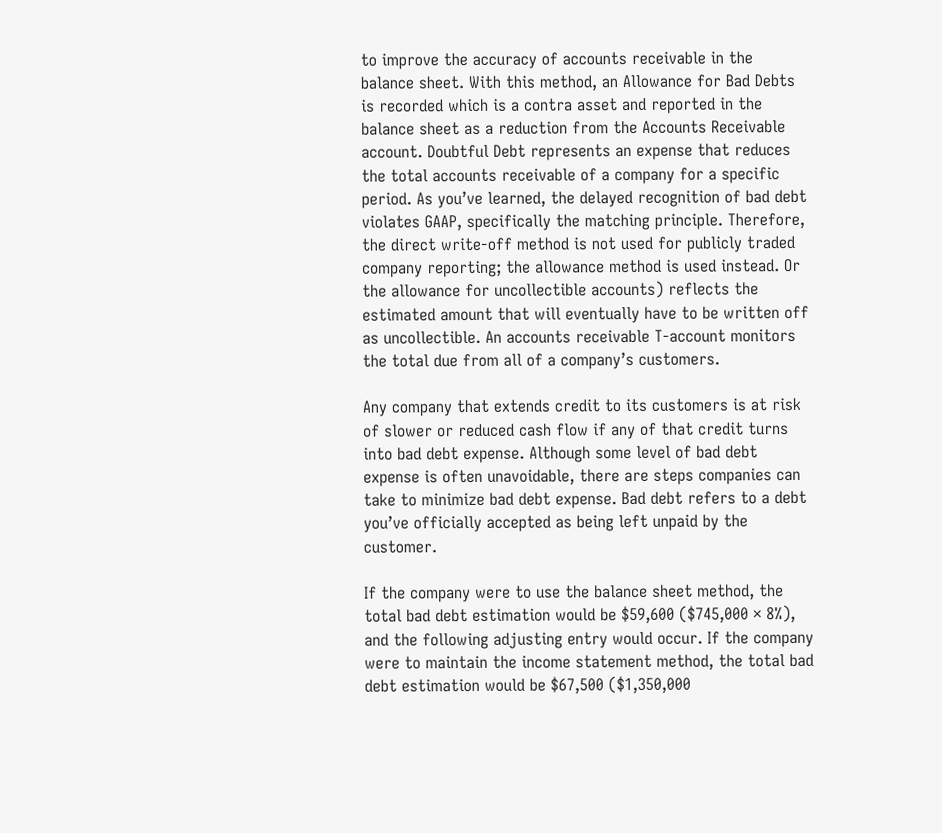to improve the accuracy of accounts receivable in the balance sheet. With this method, an Allowance for Bad Debts is recorded which is a contra asset and reported in the balance sheet as a reduction from the Accounts Receivable account. Doubtful Debt represents an expense that reduces the total accounts receivable of a company for a specific period. As you’ve learned, the delayed recognition of bad debt violates GAAP, specifically the matching principle. Therefore, the direct write-off method is not used for publicly traded company reporting; the allowance method is used instead. Or the allowance for uncollectible accounts) reflects the estimated amount that will eventually have to be written off as uncollectible. An accounts receivable T-account monitors the total due from all of a company’s customers.

Any company that extends credit to its customers is at risk of slower or reduced cash flow if any of that credit turns into bad debt expense. Although some level of bad debt expense is often unavoidable, there are steps companies can take to minimize bad debt expense. Bad debt refers to a debt you’ve officially accepted as being left unpaid by the customer.

If the company were to use the balance sheet method, the total bad debt estimation would be $59,600 ($745,000 × 8%), and the following adjusting entry would occur. If the company were to maintain the income statement method, the total bad debt estimation would be $67,500 ($1,350,000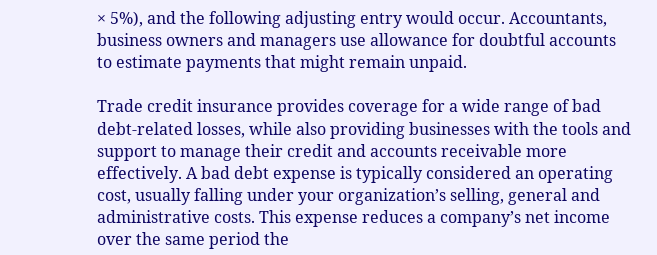× 5%), and the following adjusting entry would occur. Accountants, business owners and managers use allowance for doubtful accounts to estimate payments that might remain unpaid.

Trade credit insurance provides coverage for a wide range of bad debt-related losses, while also providing businesses with the tools and support to manage their credit and accounts receivable more effectively. A bad debt expense is typically considered an operating cost, usually falling under your organization’s selling, general and administrative costs. This expense reduces a company’s net income over the same period the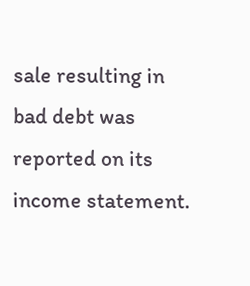sale resulting in bad debt was reported on its income statement.